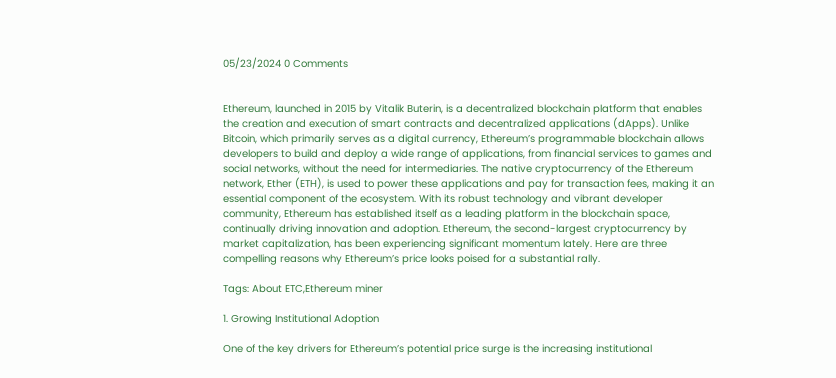05/23/2024 0 Comments


Ethereum, launched in 2015 by Vitalik Buterin, is a decentralized blockchain platform that enables the creation and execution of smart contracts and decentralized applications (dApps). Unlike Bitcoin, which primarily serves as a digital currency, Ethereum’s programmable blockchain allows developers to build and deploy a wide range of applications, from financial services to games and social networks, without the need for intermediaries. The native cryptocurrency of the Ethereum network, Ether (ETH), is used to power these applications and pay for transaction fees, making it an essential component of the ecosystem. With its robust technology and vibrant developer community, Ethereum has established itself as a leading platform in the blockchain space, continually driving innovation and adoption. Ethereum, the second-largest cryptocurrency by market capitalization, has been experiencing significant momentum lately. Here are three compelling reasons why Ethereum’s price looks poised for a substantial rally.

Tags: About ETC,Ethereum miner

1. Growing Institutional Adoption

One of the key drivers for Ethereum’s potential price surge is the increasing institutional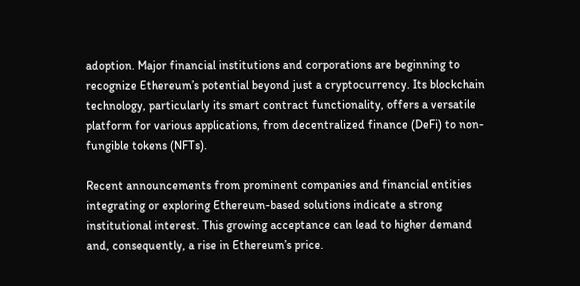adoption. Major financial institutions and corporations are beginning to recognize Ethereum’s potential beyond just a cryptocurrency. Its blockchain technology, particularly its smart contract functionality, offers a versatile platform for various applications, from decentralized finance (DeFi) to non-fungible tokens (NFTs).

Recent announcements from prominent companies and financial entities integrating or exploring Ethereum-based solutions indicate a strong institutional interest. This growing acceptance can lead to higher demand and, consequently, a rise in Ethereum’s price.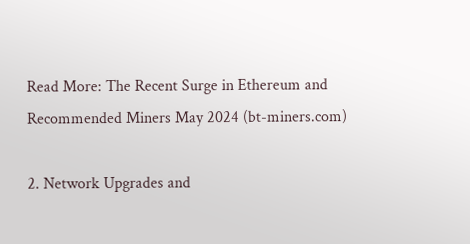Read More: The Recent Surge in Ethereum and Recommended Miners May 2024 (bt-miners.com)

2. Network Upgrades and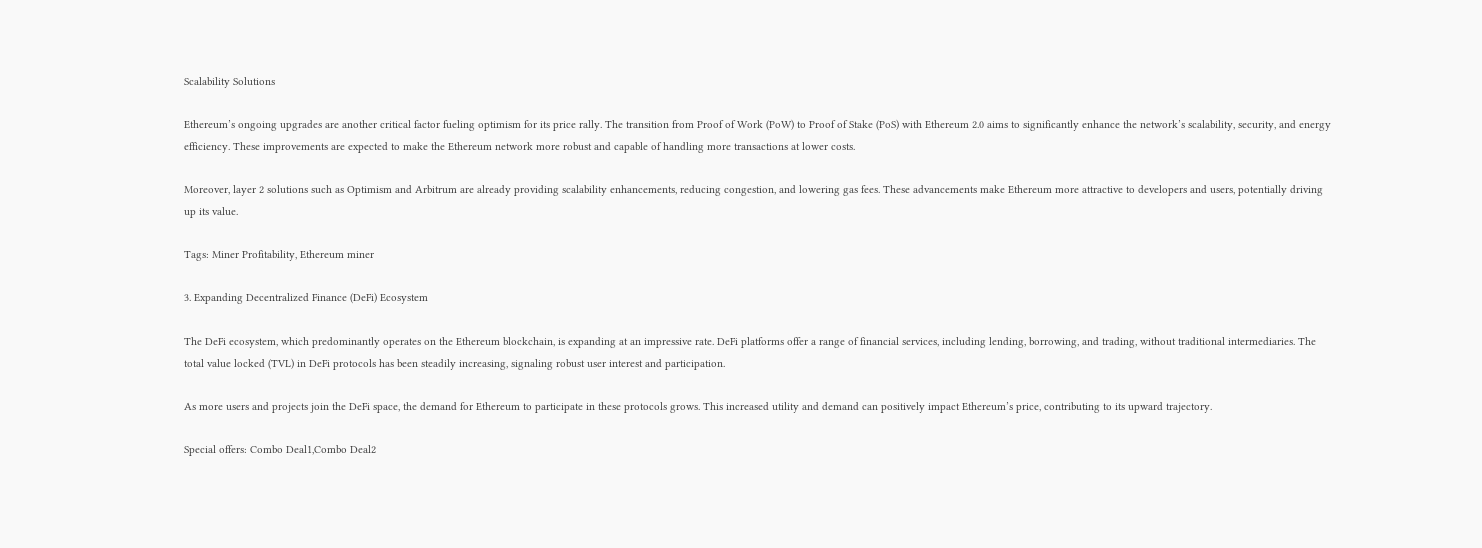Scalability Solutions

Ethereum’s ongoing upgrades are another critical factor fueling optimism for its price rally. The transition from Proof of Work (PoW) to Proof of Stake (PoS) with Ethereum 2.0 aims to significantly enhance the network’s scalability, security, and energy efficiency. These improvements are expected to make the Ethereum network more robust and capable of handling more transactions at lower costs.

Moreover, layer 2 solutions such as Optimism and Arbitrum are already providing scalability enhancements, reducing congestion, and lowering gas fees. These advancements make Ethereum more attractive to developers and users, potentially driving up its value.

Tags: Miner Profitability, Ethereum miner

3. Expanding Decentralized Finance (DeFi) Ecosystem

The DeFi ecosystem, which predominantly operates on the Ethereum blockchain, is expanding at an impressive rate. DeFi platforms offer a range of financial services, including lending, borrowing, and trading, without traditional intermediaries. The total value locked (TVL) in DeFi protocols has been steadily increasing, signaling robust user interest and participation.

As more users and projects join the DeFi space, the demand for Ethereum to participate in these protocols grows. This increased utility and demand can positively impact Ethereum’s price, contributing to its upward trajectory.

Special offers: Combo Deal1,Combo Deal2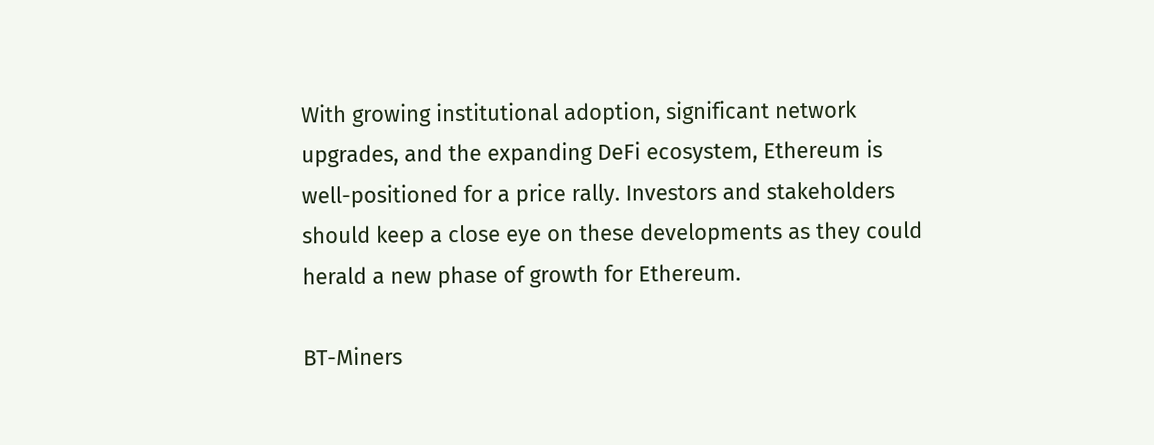With growing institutional adoption, significant network upgrades, and the expanding DeFi ecosystem, Ethereum is well-positioned for a price rally. Investors and stakeholders should keep a close eye on these developments as they could herald a new phase of growth for Ethereum.

BT-Miners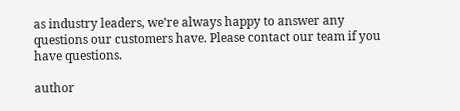as industry leaders, we’re always happy to answer any questions our customers have. Please contact our team if you have questions.

author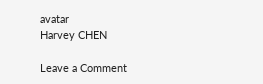avatar
Harvey CHEN

Leave a Comment